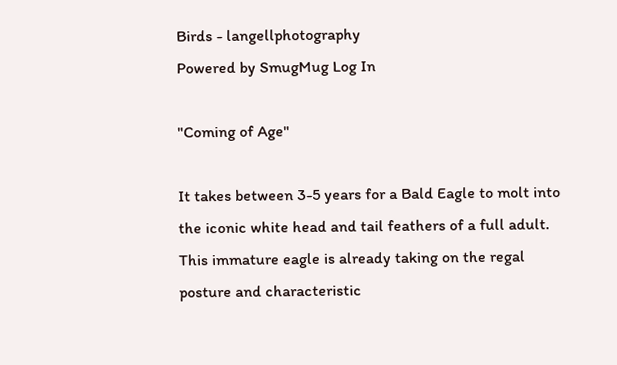Birds - langellphotography
Powered by SmugMug Log In

"Coming of Age"

It takes between 3-5 years for a Bald Eagle to molt into the iconic white head and tail feathers of a full adult. This immature eagle is already taking on the regal posture and characteristic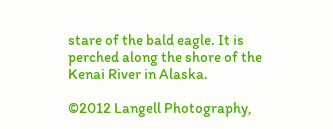stare of the bald eagle. It is perched along the shore of the Kenai River in Alaska.

©2012 Langell Photography,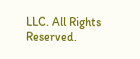LLC. All Rights Reserved.